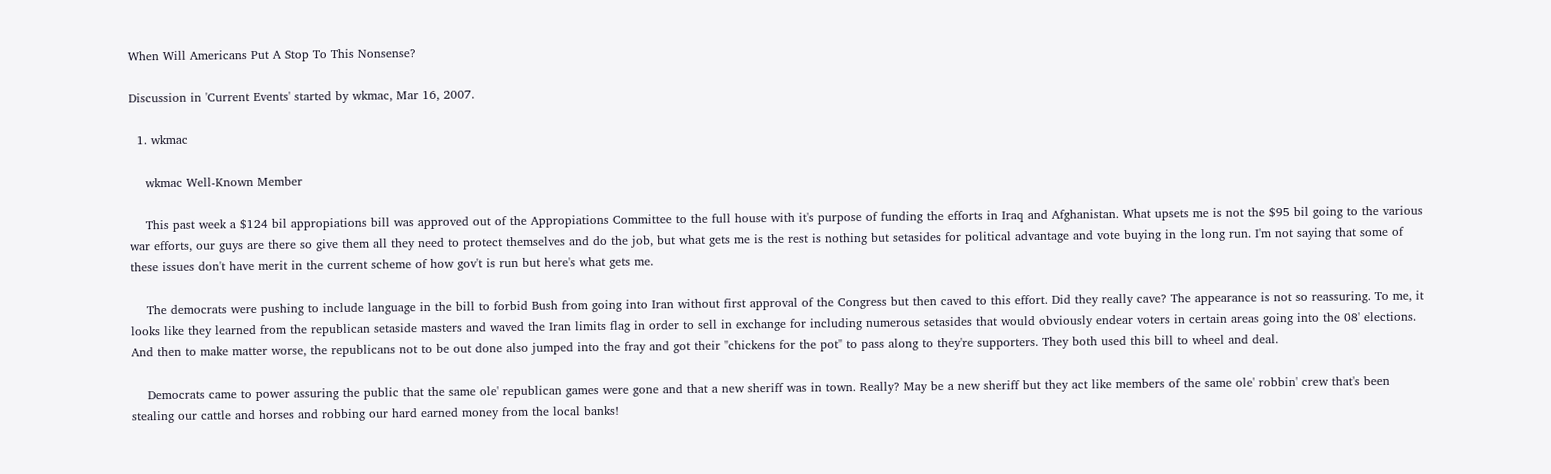When Will Americans Put A Stop To This Nonsense?

Discussion in 'Current Events' started by wkmac, Mar 16, 2007.

  1. wkmac

    wkmac Well-Known Member

    This past week a $124 bil appropiations bill was approved out of the Appropiations Committee to the full house with it's purpose of funding the efforts in Iraq and Afghanistan. What upsets me is not the $95 bil going to the various war efforts, our guys are there so give them all they need to protect themselves and do the job, but what gets me is the rest is nothing but setasides for political advantage and vote buying in the long run. I'm not saying that some of these issues don't have merit in the current scheme of how gov't is run but here's what gets me.

    The democrats were pushing to include language in the bill to forbid Bush from going into Iran without first approval of the Congress but then caved to this effort. Did they really cave? The appearance is not so reassuring. To me, it looks like they learned from the republican setaside masters and waved the Iran limits flag in order to sell in exchange for including numerous setasides that would obviously endear voters in certain areas going into the 08' elections. And then to make matter worse, the republicans not to be out done also jumped into the fray and got their "chickens for the pot" to pass along to they're supporters. They both used this bill to wheel and deal.

    Democrats came to power assuring the public that the same ole' republican games were gone and that a new sheriff was in town. Really? May be a new sheriff but they act like members of the same ole' robbin' crew that's been stealing our cattle and horses and robbing our hard earned money from the local banks!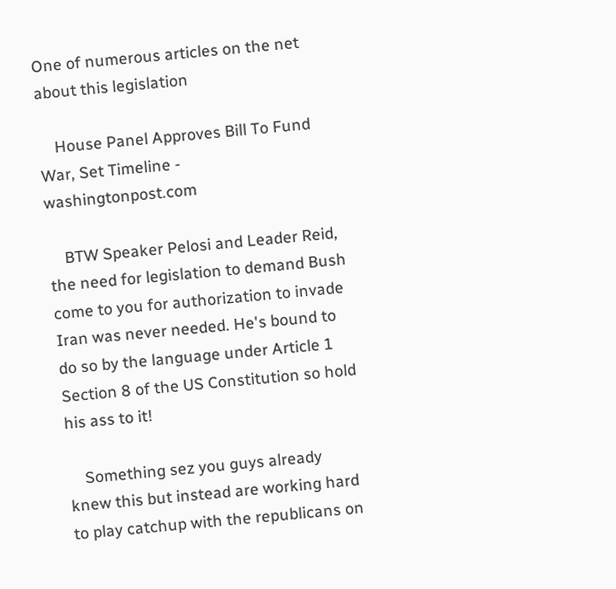One of numerous articles on the net about this legislation

    House Panel Approves Bill To Fund War, Set Timeline - washingtonpost.com

    BTW Speaker Pelosi and Leader Reid, the need for legislation to demand Bush come to you for authorization to invade Iran was never needed. He's bound to do so by the language under Article 1 Section 8 of the US Constitution so hold his ass to it!

    Something sez you guys already knew this but instead are working hard to play catchup with the republicans on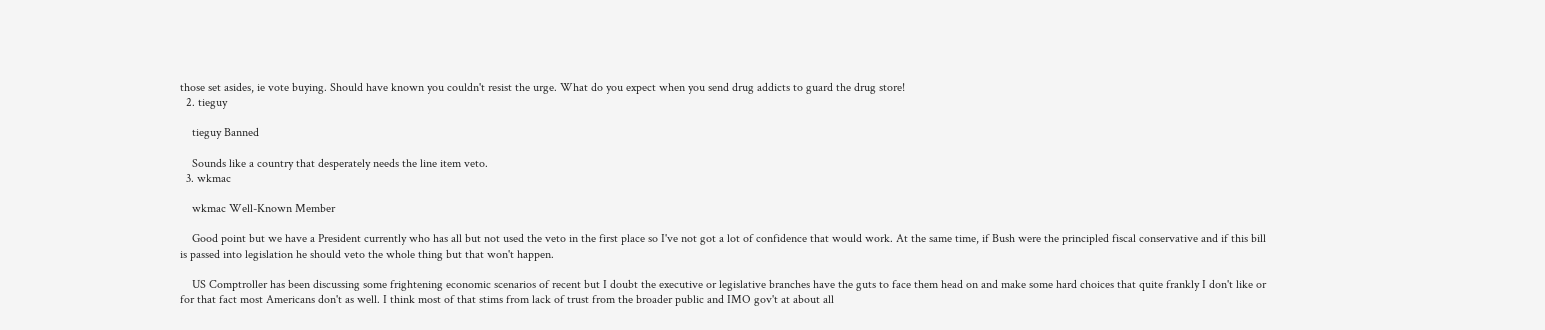those set asides, ie vote buying. Should have known you couldn't resist the urge. What do you expect when you send drug addicts to guard the drug store!
  2. tieguy

    tieguy Banned

    Sounds like a country that desperately needs the line item veto.
  3. wkmac

    wkmac Well-Known Member

    Good point but we have a President currently who has all but not used the veto in the first place so I've not got a lot of confidence that would work. At the same time, if Bush were the principled fiscal conservative and if this bill is passed into legislation he should veto the whole thing but that won't happen.

    US Comptroller has been discussing some frightening economic scenarios of recent but I doubt the executive or legislative branches have the guts to face them head on and make some hard choices that quite frankly I don't like or for that fact most Americans don't as well. I think most of that stims from lack of trust from the broader public and IMO gov't at about all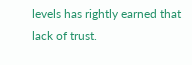levels has rightly earned that lack of trust.